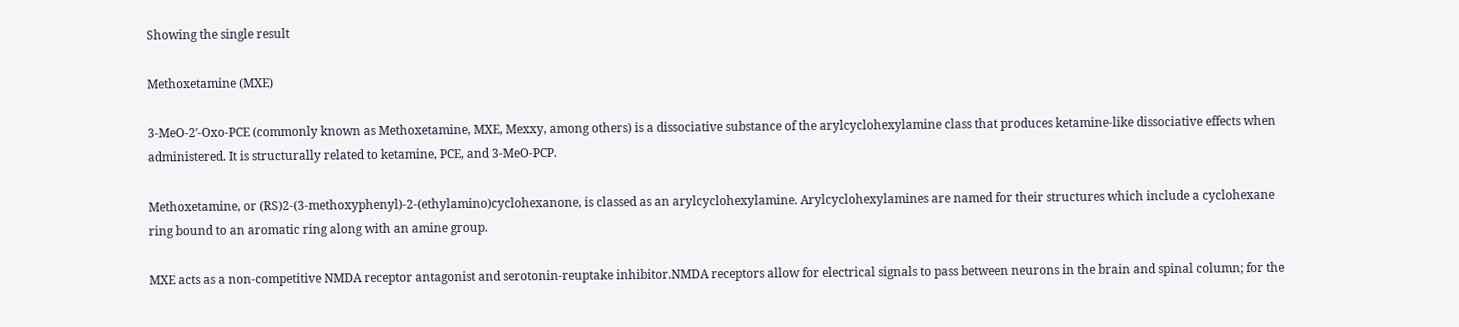Showing the single result

Methoxetamine (MXE)

3-MeO-2′-Oxo-PCE (commonly known as Methoxetamine, MXE, Mexxy, among others) is a dissociative substance of the arylcyclohexylamine class that produces ketamine-like dissociative effects when administered. It is structurally related to ketamine, PCE, and 3-MeO-PCP.

Methoxetamine, or (RS)2-(3-methoxyphenyl)-2-(ethylamino)cyclohexanone, is classed as an arylcyclohexylamine. Arylcyclohexylamines are named for their structures which include a cyclohexane ring bound to an aromatic ring along with an amine group.

MXE acts as a non-competitive NMDA receptor antagonist and serotonin-reuptake inhibitor.NMDA receptors allow for electrical signals to pass between neurons in the brain and spinal column; for the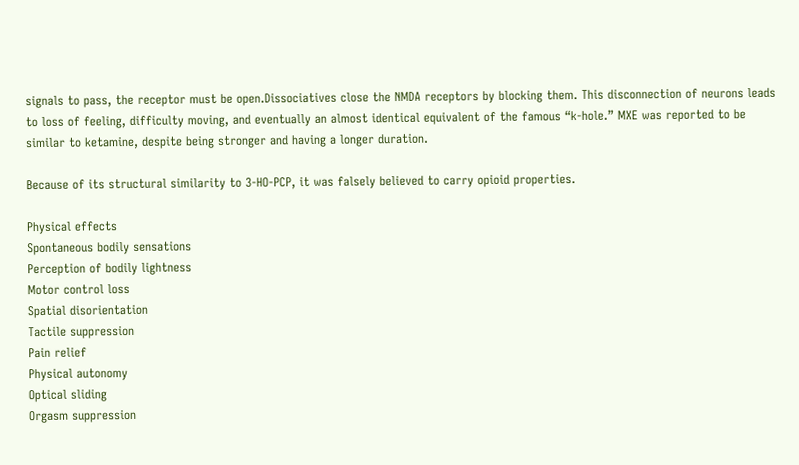signals to pass, the receptor must be open.Dissociatives close the NMDA receptors by blocking them. This disconnection of neurons leads to loss of feeling, difficulty moving, and eventually an almost identical equivalent of the famous “k-hole.” MXE was reported to be similar to ketamine, despite being stronger and having a longer duration.

Because of its structural similarity to 3-HO-PCP, it was falsely believed to carry opioid properties.

Physical effects
Spontaneous bodily sensations
Perception of bodily lightness
Motor control loss
Spatial disorientation
Tactile suppression
Pain relief
Physical autonomy
Optical sliding
Orgasm suppression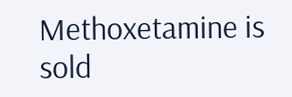Methoxetamine is sold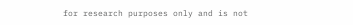for research purposes only and is not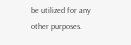be utilized for any other purposes.